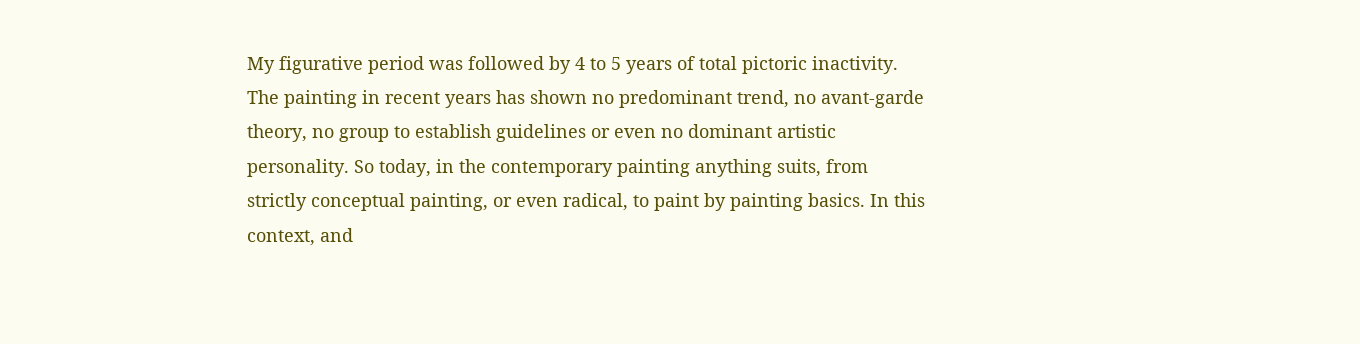My figurative period was followed by 4 to 5 years of total pictoric inactivity. The painting in recent years has shown no predominant trend, no avant-garde theory, no group to establish guidelines or even no dominant artistic personality. So today, in the contemporary painting anything suits, from strictly conceptual painting, or even radical, to paint by painting basics. In this context, and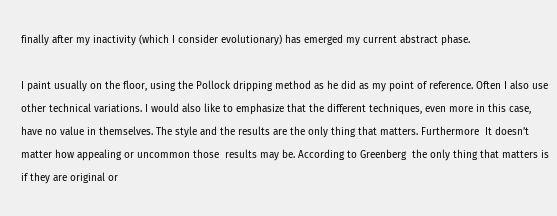finally after my inactivity (which I consider evolutionary) has emerged my current abstract phase.

I paint usually on the floor, using the Pollock dripping method as he did as my point of reference. Often I also use other technical variations. I would also like to emphasize that the different techniques, even more in this case, have no value in themselves. The style and the results are the only thing that matters. Furthermore  It doesn’t matter how appealing or uncommon those  results may be. According to Greenberg  the only thing that matters is if they are original or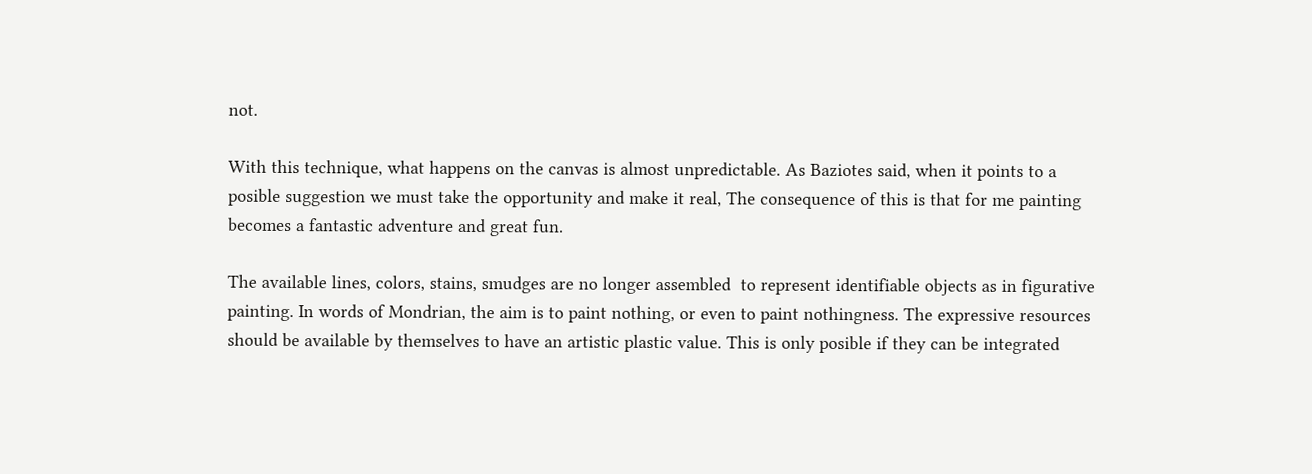not.

With this technique, what happens on the canvas is almost unpredictable. As Baziotes said, when it points to a posible suggestion we must take the opportunity and make it real, The consequence of this is that for me painting becomes a fantastic adventure and great fun.

The available lines, colors, stains, smudges are no longer assembled  to represent identifiable objects as in figurative painting. In words of Mondrian, the aim is to paint nothing, or even to paint nothingness. The expressive resources should be available by themselves to have an artistic plastic value. This is only posible if they can be integrated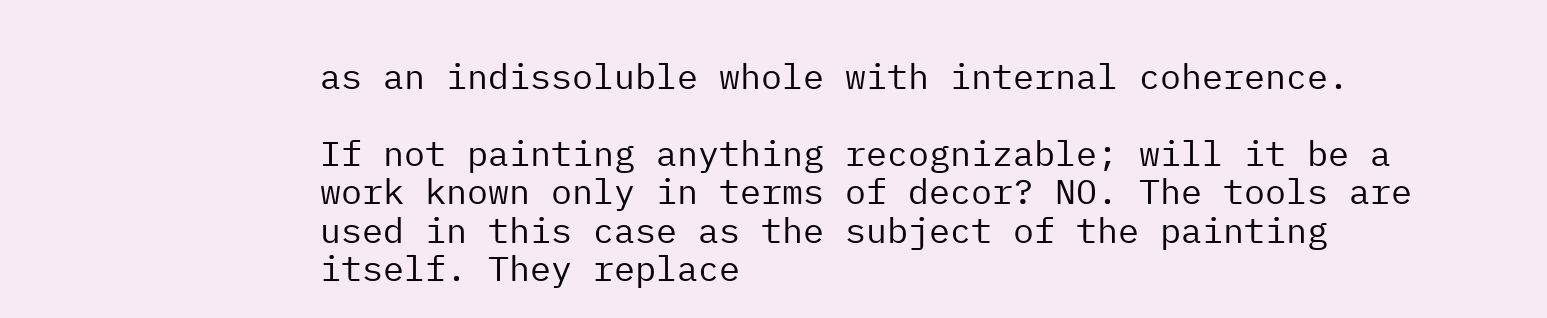as an indissoluble whole with internal coherence.

If not painting anything recognizable; will it be a work known only in terms of decor? NO. The tools are used in this case as the subject of the painting itself. They replace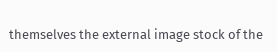themselves the external image stock of the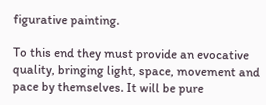figurative painting.

To this end they must provide an evocative quality, bringing light, space, movement and pace by themselves. It will be pure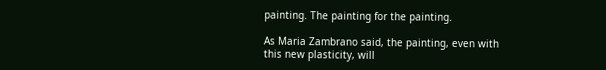painting. The painting for the painting.

As Maria Zambrano said, the painting, even with this new plasticity, will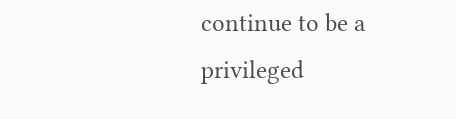continue to be a privileged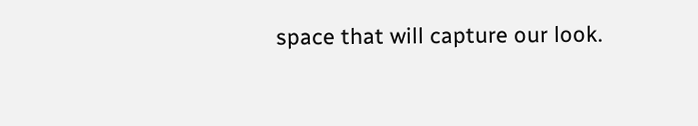space that will capture our look.